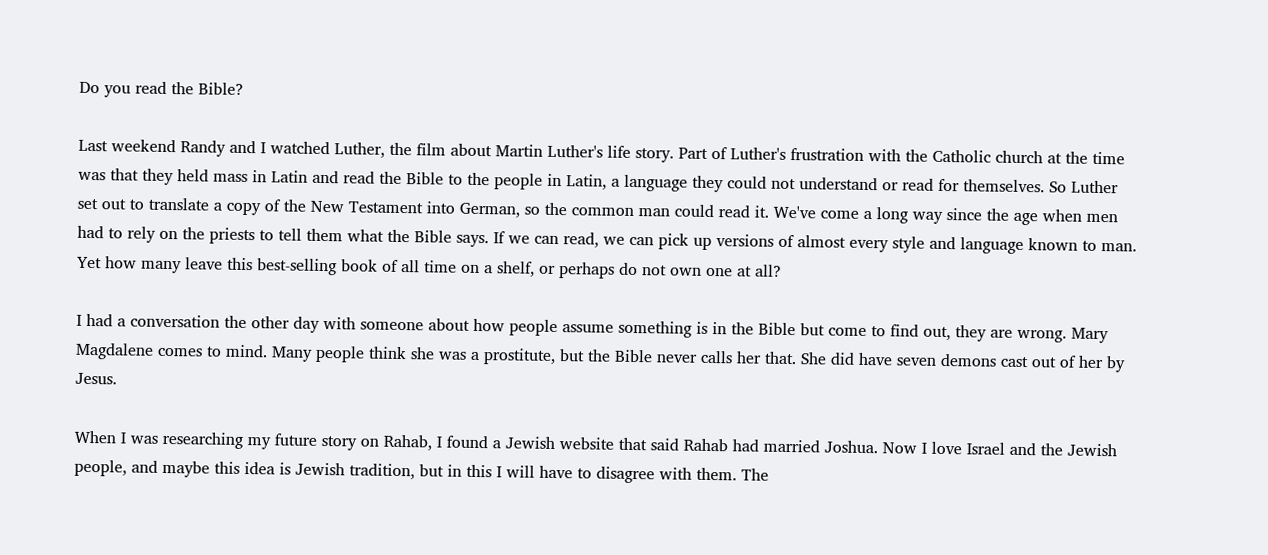Do you read the Bible?

Last weekend Randy and I watched Luther, the film about Martin Luther's life story. Part of Luther's frustration with the Catholic church at the time was that they held mass in Latin and read the Bible to the people in Latin, a language they could not understand or read for themselves. So Luther set out to translate a copy of the New Testament into German, so the common man could read it. We've come a long way since the age when men had to rely on the priests to tell them what the Bible says. If we can read, we can pick up versions of almost every style and language known to man. Yet how many leave this best-selling book of all time on a shelf, or perhaps do not own one at all?

I had a conversation the other day with someone about how people assume something is in the Bible but come to find out, they are wrong. Mary Magdalene comes to mind. Many people think she was a prostitute, but the Bible never calls her that. She did have seven demons cast out of her by Jesus.

When I was researching my future story on Rahab, I found a Jewish website that said Rahab had married Joshua. Now I love Israel and the Jewish people, and maybe this idea is Jewish tradition, but in this I will have to disagree with them. The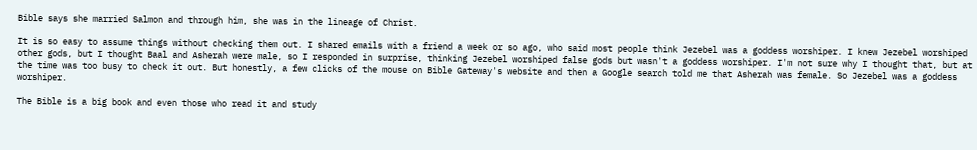Bible says she married Salmon and through him, she was in the lineage of Christ.

It is so easy to assume things without checking them out. I shared emails with a friend a week or so ago, who said most people think Jezebel was a goddess worshiper. I knew Jezebel worshiped other gods, but I thought Baal and Asherah were male, so I responded in surprise, thinking Jezebel worshiped false gods but wasn't a goddess worshiper. I'm not sure why I thought that, but at the time was too busy to check it out. But honestly, a few clicks of the mouse on Bible Gateway's website and then a Google search told me that Asherah was female. So Jezebel was a goddess worshiper.

The Bible is a big book and even those who read it and study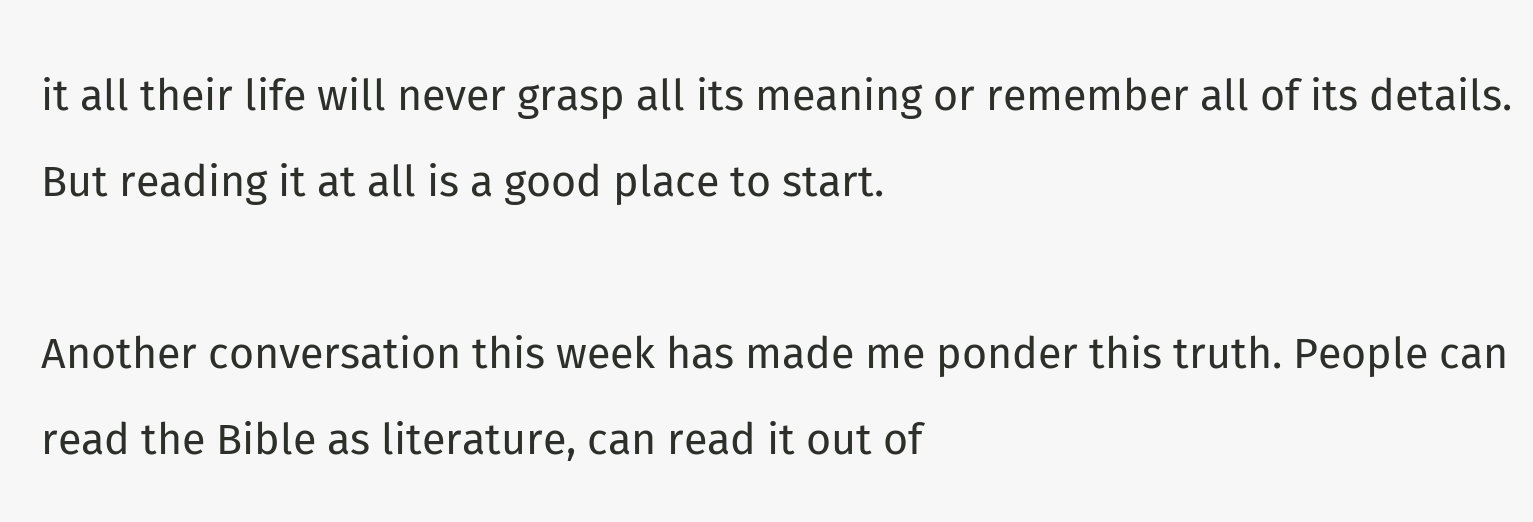it all their life will never grasp all its meaning or remember all of its details. But reading it at all is a good place to start.

Another conversation this week has made me ponder this truth. People can read the Bible as literature, can read it out of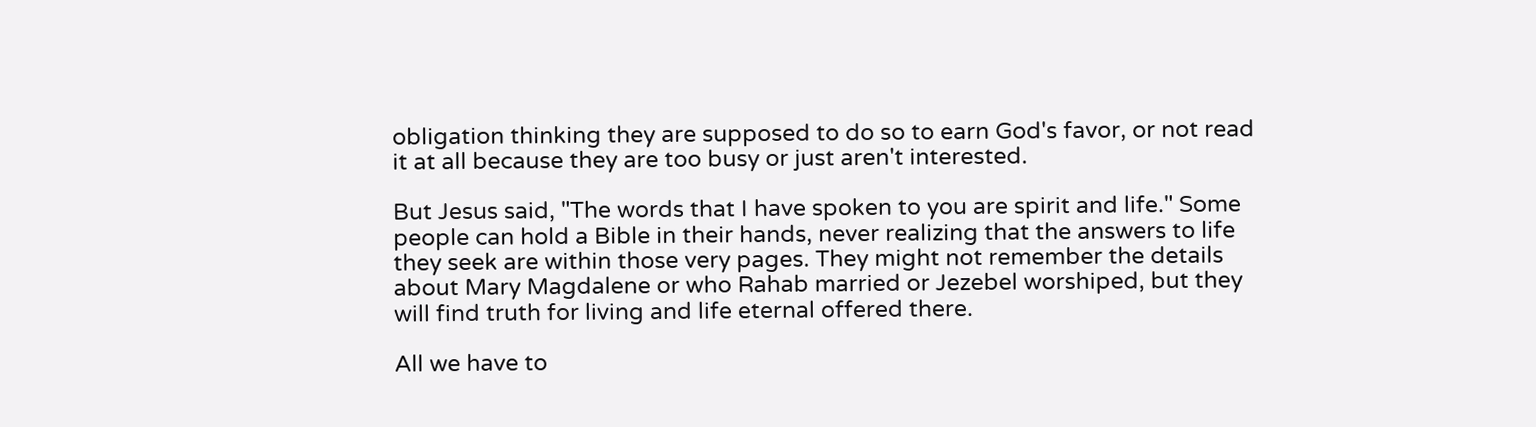obligation thinking they are supposed to do so to earn God's favor, or not read it at all because they are too busy or just aren't interested.

But Jesus said, "The words that I have spoken to you are spirit and life." Some people can hold a Bible in their hands, never realizing that the answers to life they seek are within those very pages. They might not remember the details about Mary Magdalene or who Rahab married or Jezebel worshiped, but they will find truth for living and life eternal offered there.

All we have to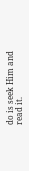do is seek Him and read it.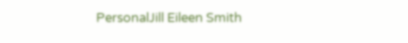PersonalJill Eileen Smith